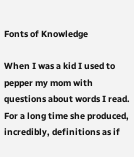Fonts of Knowledge

When I was a kid I used to pepper my mom with questions about words I read.  For a long time she produced, incredibly, definitions as if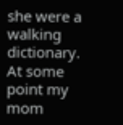she were a walking dictionary.  At some point my mom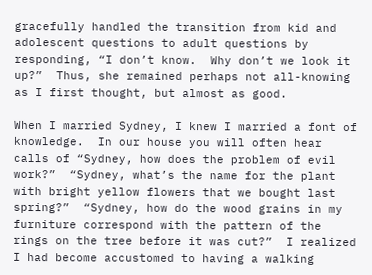gracefully handled the transition from kid and adolescent questions to adult questions by responding, “I don’t know.  Why don’t we look it up?”  Thus, she remained perhaps not all-knowing as I first thought, but almost as good.

When I married Sydney, I knew I married a font of knowledge.  In our house you will often hear calls of “Sydney, how does the problem of evil work?”  “Sydney, what’s the name for the plant with bright yellow flowers that we bought last spring?”  “Sydney, how do the wood grains in my furniture correspond with the pattern of the rings on the tree before it was cut?”  I realized I had become accustomed to having a walking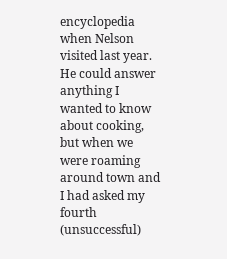encyclopedia when Nelson visited last year.  He could answer anything I wanted to know about cooking, but when we were roaming around town and I had asked my fourth (unsuccessful)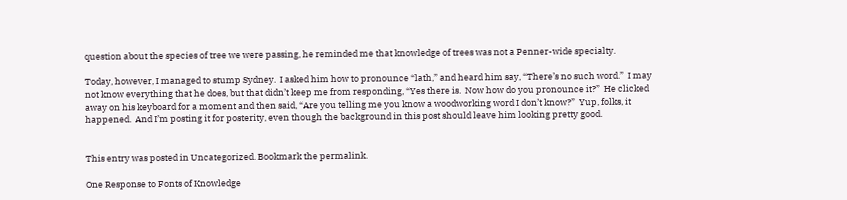question about the species of tree we were passing, he reminded me that knowledge of trees was not a Penner-wide specialty.

Today, however, I managed to stump Sydney.  I asked him how to pronounce “lath,” and heard him say, “There’s no such word.”  I may not know everything that he does, but that didn’t keep me from responding, “Yes there is.  Now how do you pronounce it?”  He clicked away on his keyboard for a moment and then said, “Are you telling me you know a woodworking word I don’t know?”  Yup, folks, it happened.  And I’m posting it for posterity, even though the background in this post should leave him looking pretty good.


This entry was posted in Uncategorized. Bookmark the permalink.

One Response to Fonts of Knowledge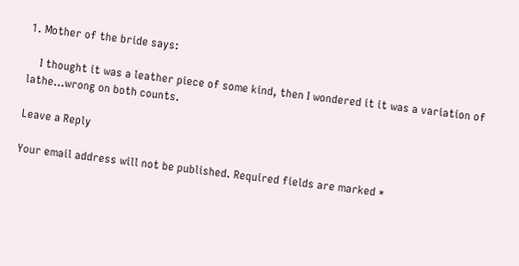1. Mother of the bride says:

    I thought it was a leather piece of some kind, then I wondered it it was a variation of lathe…wrong on both counts.

Leave a Reply

Your email address will not be published. Required fields are marked *